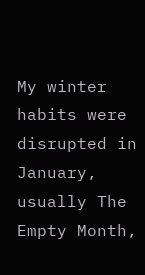My winter habits were disrupted in January, usually The Empty Month,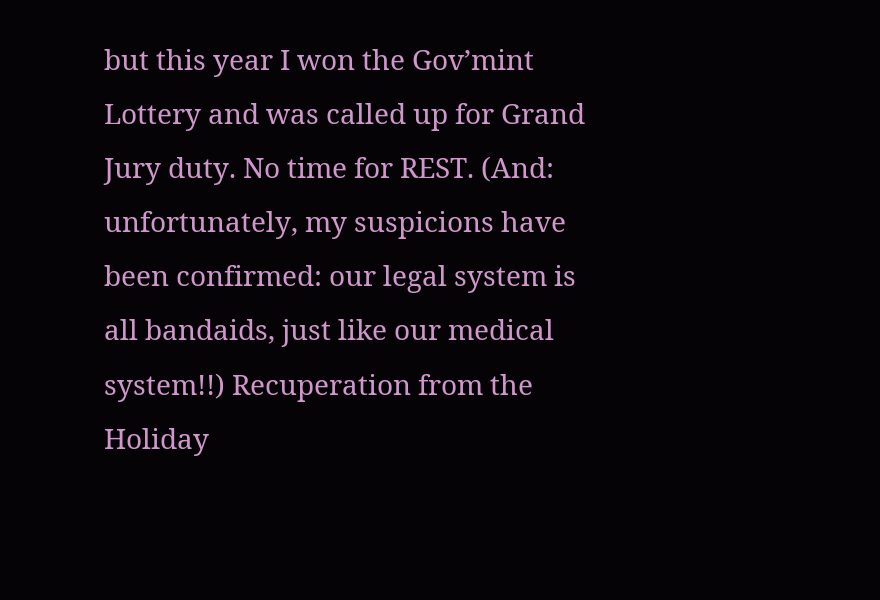but this year I won the Gov’mint Lottery and was called up for Grand Jury duty. No time for REST. (And: unfortunately, my suspicions have been confirmed: our legal system is all bandaids, just like our medical system!!) Recuperation from the Holiday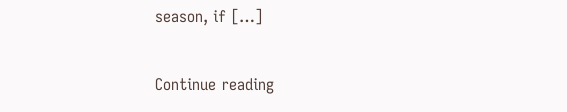season, if […]

Continue reading